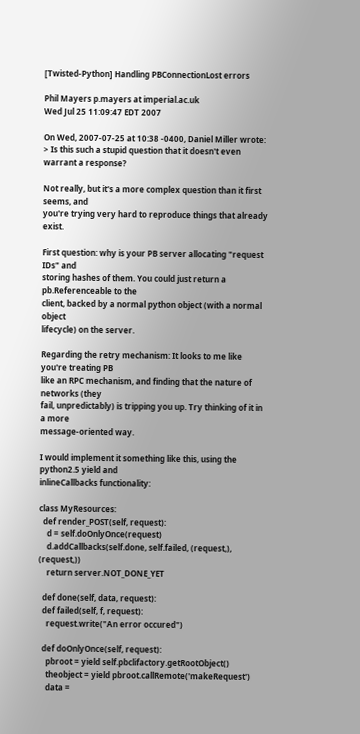[Twisted-Python] Handling PBConnectionLost errors

Phil Mayers p.mayers at imperial.ac.uk
Wed Jul 25 11:09:47 EDT 2007

On Wed, 2007-07-25 at 10:38 -0400, Daniel Miller wrote:
> Is this such a stupid question that it doesn't even warrant a response?

Not really, but it's a more complex question than it first seems, and
you're trying very hard to reproduce things that already exist.

First question: why is your PB server allocating "request IDs" and
storing hashes of them. You could just return a pb.Referenceable to the
client, backed by a normal python object (with a normal object
lifecycle) on the server.

Regarding the retry mechanism: It looks to me like you're treating PB
like an RPC mechanism, and finding that the nature of networks (they
fail, unpredictably) is tripping you up. Try thinking of it in a more
message-oriented way.

I would implement it something like this, using the python2.5 yield and
inlineCallbacks functionality:

class MyResources:
  def render_POST(self, request):
    d = self.doOnlyOnce(request)
    d.addCallbacks(self.done, self.failed, (request,), (request,))
    return server.NOT_DONE_YET

  def done(self, data, request):
  def failed(self, f, request):
    request.write("An error occured")

  def doOnlyOnce(self, request):
    pbroot = yield self.pbclifactory.getRootObject()
    theobject = yield pbroot.callRemote('makeRequest')
    data =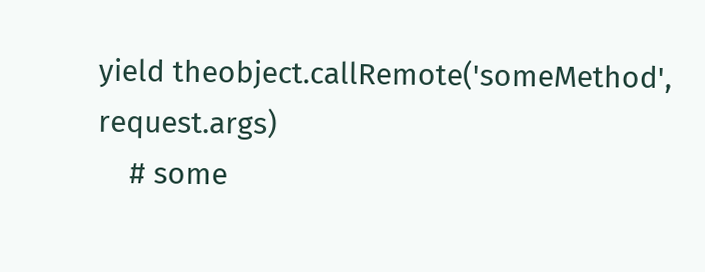yield theobject.callRemote('someMethod', request.args)
    # some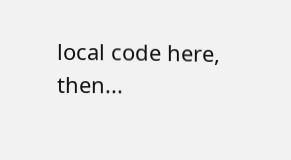local code here, then...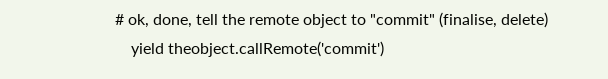# ok, done, tell the remote object to "commit" (finalise, delete)
    yield theobject.callRemote('commit')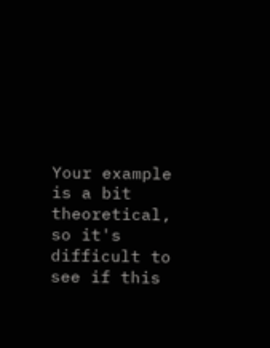Your example is a bit theoretical, so it's difficult to see if this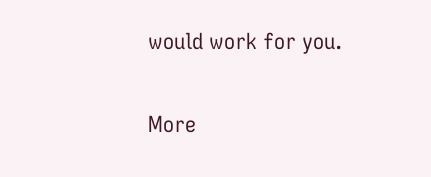would work for you.

More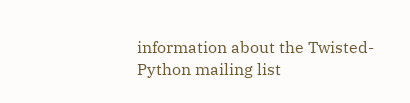information about the Twisted-Python mailing list